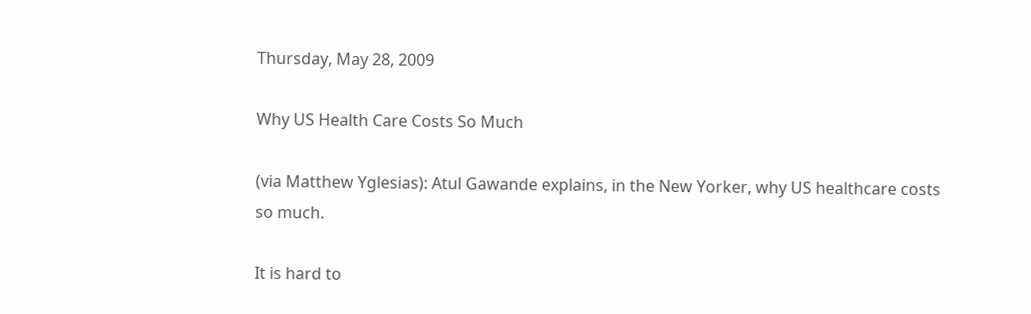Thursday, May 28, 2009

Why US Health Care Costs So Much

(via Matthew Yglesias): Atul Gawande explains, in the New Yorker, why US healthcare costs so much.

It is hard to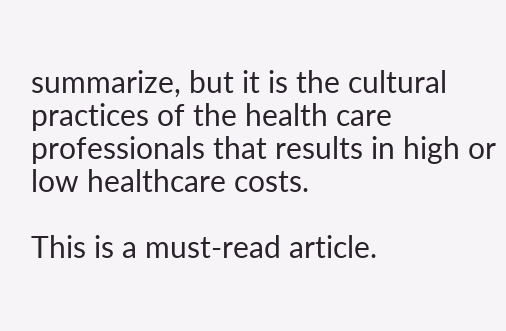summarize, but it is the cultural practices of the health care professionals that results in high or low healthcare costs.

This is a must-read article.